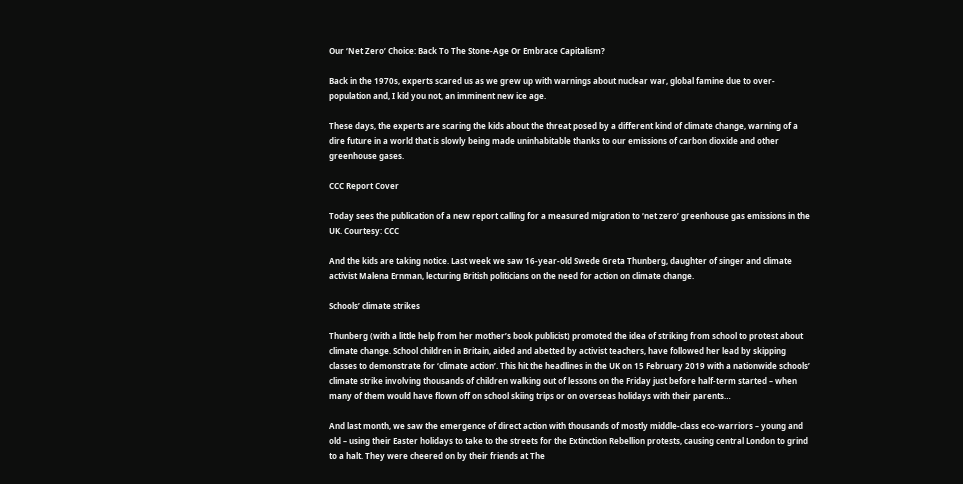Our ‘Net Zero’ Choice: Back To The Stone-Age Or Embrace Capitalism?

Back in the 1970s, experts scared us as we grew up with warnings about nuclear war, global famine due to over-population and, I kid you not, an imminent new ice age.

These days, the experts are scaring the kids about the threat posed by a different kind of climate change, warning of a dire future in a world that is slowly being made uninhabitable thanks to our emissions of carbon dioxide and other greenhouse gases.

CCC Report Cover

Today sees the publication of a new report calling for a measured migration to ‘net zero’ greenhouse gas emissions in the UK. Courtesy: CCC

And the kids are taking notice. Last week we saw 16-year-old Swede Greta Thunberg, daughter of singer and climate activist Malena Ernman, lecturing British politicians on the need for action on climate change.

Schools’ climate strikes

Thunberg (with a little help from her mother’s book publicist) promoted the idea of striking from school to protest about climate change. School children in Britain, aided and abetted by activist teachers, have followed her lead by skipping classes to demonstrate for ‘climate action’. This hit the headlines in the UK on 15 February 2019 with a nationwide schools’ climate strike involving thousands of children walking out of lessons on the Friday just before half-term started – when many of them would have flown off on school skiing trips or on overseas holidays with their parents…

And last month, we saw the emergence of direct action with thousands of mostly middle-class eco-warriors – young and old – using their Easter holidays to take to the streets for the Extinction Rebellion protests, causing central London to grind to a halt. They were cheered on by their friends at The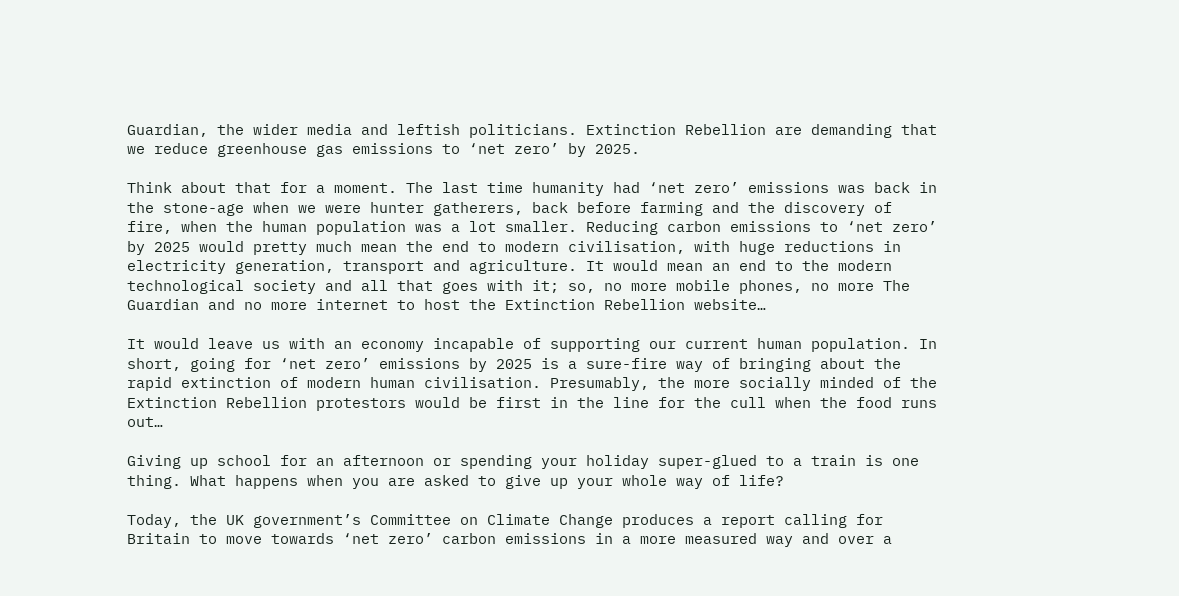Guardian, the wider media and leftish politicians. Extinction Rebellion are demanding that we reduce greenhouse gas emissions to ‘net zero’ by 2025.

Think about that for a moment. The last time humanity had ‘net zero’ emissions was back in the stone-age when we were hunter gatherers, back before farming and the discovery of fire, when the human population was a lot smaller. Reducing carbon emissions to ‘net zero’ by 2025 would pretty much mean the end to modern civilisation, with huge reductions in electricity generation, transport and agriculture. It would mean an end to the modern technological society and all that goes with it; so, no more mobile phones, no more The Guardian and no more internet to host the Extinction Rebellion website…

It would leave us with an economy incapable of supporting our current human population. In short, going for ‘net zero’ emissions by 2025 is a sure-fire way of bringing about the rapid extinction of modern human civilisation. Presumably, the more socially minded of the Extinction Rebellion protestors would be first in the line for the cull when the food runs out…

Giving up school for an afternoon or spending your holiday super-glued to a train is one thing. What happens when you are asked to give up your whole way of life?

Today, the UK government’s Committee on Climate Change produces a report calling for Britain to move towards ‘net zero’ carbon emissions in a more measured way and over a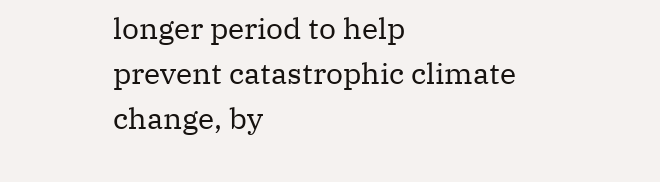longer period to help prevent catastrophic climate change, by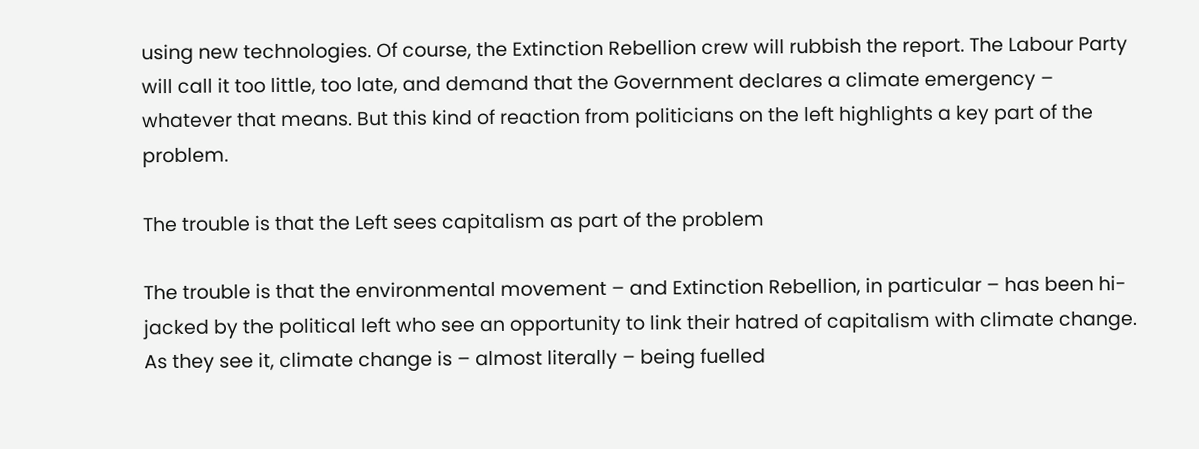using new technologies. Of course, the Extinction Rebellion crew will rubbish the report. The Labour Party will call it too little, too late, and demand that the Government declares a climate emergency – whatever that means. But this kind of reaction from politicians on the left highlights a key part of the problem.

The trouble is that the Left sees capitalism as part of the problem

The trouble is that the environmental movement – and Extinction Rebellion, in particular – has been hi-jacked by the political left who see an opportunity to link their hatred of capitalism with climate change. As they see it, climate change is – almost literally – being fuelled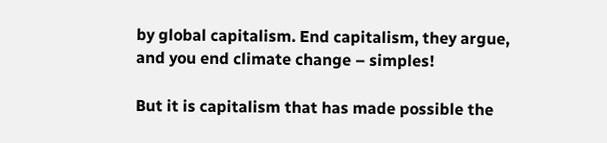by global capitalism. End capitalism, they argue, and you end climate change – simples!

But it is capitalism that has made possible the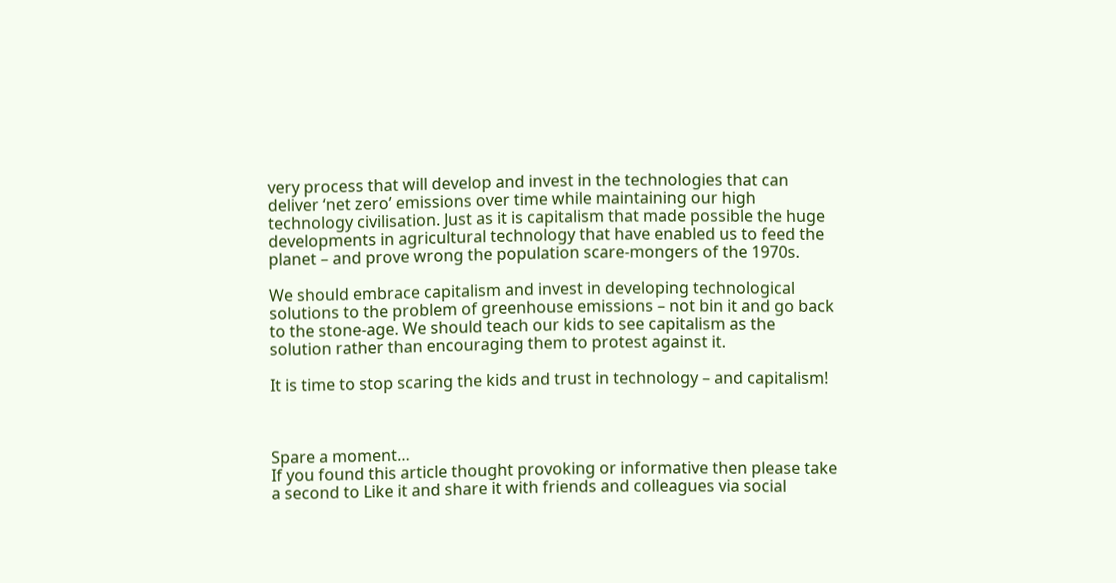very process that will develop and invest in the technologies that can deliver ‘net zero’ emissions over time while maintaining our high technology civilisation. Just as it is capitalism that made possible the huge developments in agricultural technology that have enabled us to feed the planet – and prove wrong the population scare-mongers of the 1970s.

We should embrace capitalism and invest in developing technological solutions to the problem of greenhouse emissions – not bin it and go back to the stone-age. We should teach our kids to see capitalism as the solution rather than encouraging them to protest against it.

It is time to stop scaring the kids and trust in technology – and capitalism!



Spare a moment…
If you found this article thought provoking or informative then please take a second to Like it and share it with friends and colleagues via social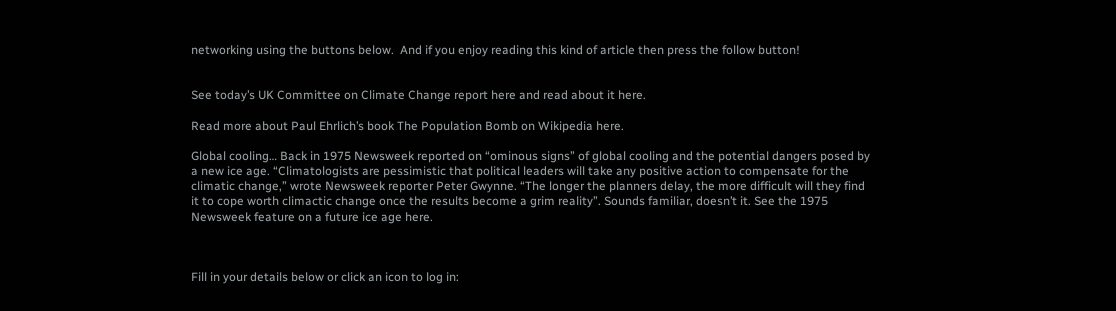networking using the buttons below.  And if you enjoy reading this kind of article then press the follow button!


See today’s UK Committee on Climate Change report here and read about it here.

Read more about Paul Ehrlich’s book The Population Bomb on Wikipedia here.

Global cooling… Back in 1975 Newsweek reported on “ominous signs” of global cooling and the potential dangers posed by a new ice age. “Climatologists are pessimistic that political leaders will take any positive action to compensate for the climatic change,” wrote Newsweek reporter Peter Gwynne. “The longer the planners delay, the more difficult will they find it to cope worth climactic change once the results become a grim reality”. Sounds familiar, doesn’t it. See the 1975 Newsweek feature on a future ice age here.



Fill in your details below or click an icon to log in: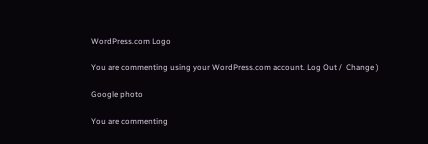WordPress.com Logo

You are commenting using your WordPress.com account. Log Out /  Change )

Google photo

You are commenting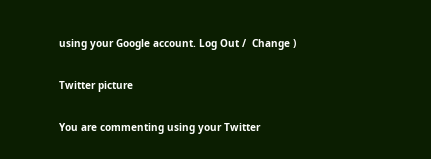using your Google account. Log Out /  Change )

Twitter picture

You are commenting using your Twitter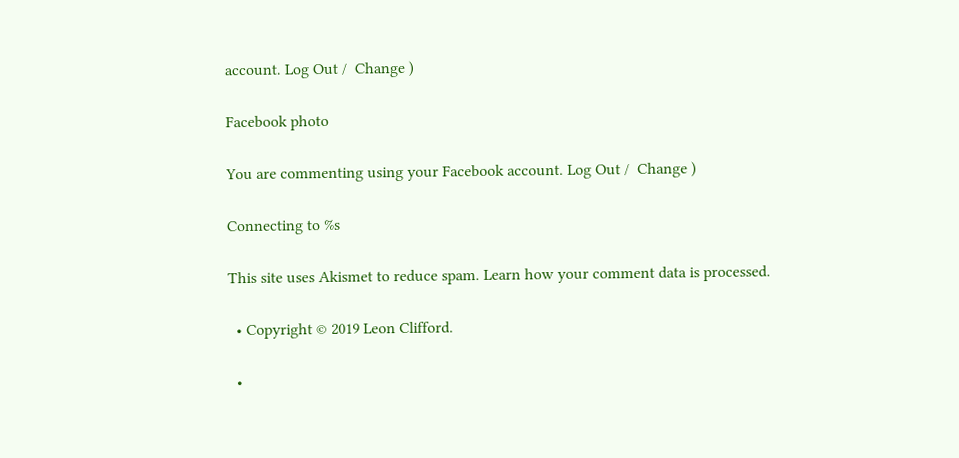account. Log Out /  Change )

Facebook photo

You are commenting using your Facebook account. Log Out /  Change )

Connecting to %s

This site uses Akismet to reduce spam. Learn how your comment data is processed.

  • Copyright © 2019 Leon Clifford.

  •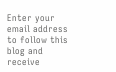Enter your email address to follow this blog and receive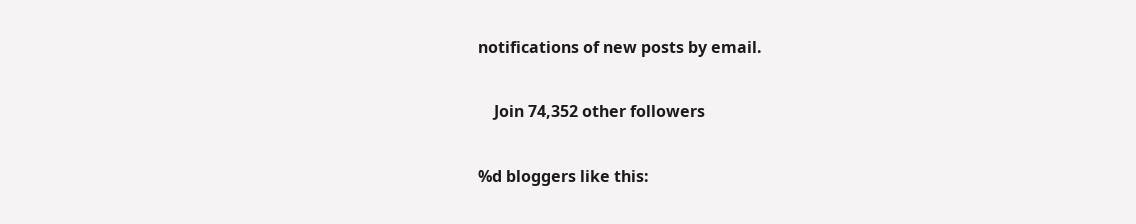notifications of new posts by email.

    Join 74,352 other followers

%d bloggers like this: